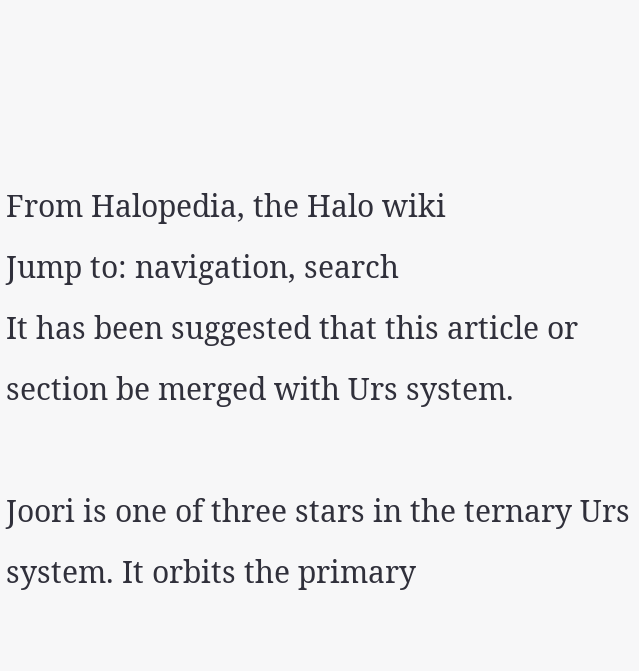From Halopedia, the Halo wiki
Jump to: navigation, search
It has been suggested that this article or section be merged with Urs system.

Joori is one of three stars in the ternary Urs system. It orbits the primary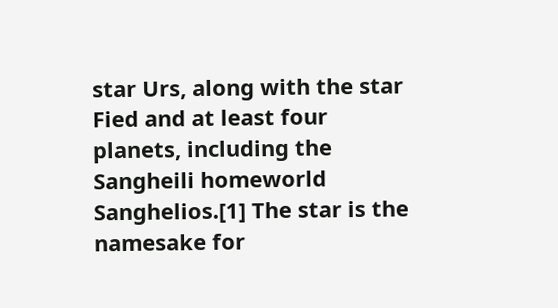star Urs, along with the star Fied and at least four planets, including the Sangheili homeworld Sanghelios.[1] The star is the namesake for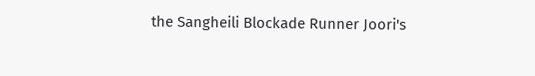the Sangheili Blockade Runner Joori's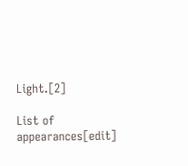Light.[2]

List of appearances[edit]